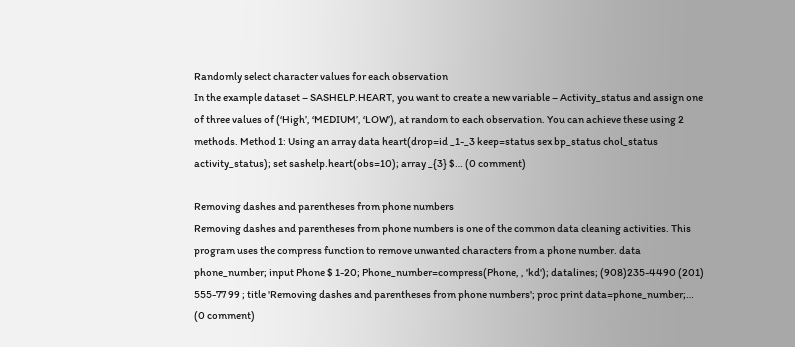Randomly select character values for each observation
In the example dataset – SASHELP.HEART, you want to create a new variable – Activity_status and assign one of three values of (‘High’, ‘MEDIUM’, ‘LOW’), at random to each observation. You can achieve these using 2 methods. Method 1: Using an array data heart(drop=id _1-_3 keep=status sex bp_status chol_status activity_status); set sashelp.heart(obs=10); array _{3} $… (0 comment)

Removing dashes and parentheses from phone numbers
Removing dashes and parentheses from phone numbers is one of the common data cleaning activities. This program uses the compress function to remove unwanted characters from a phone number. data phone_number; input Phone $ 1-20; Phone_number=compress(Phone, , 'kd'); datalines; (908)235-4490 (201) 555-77 99 ; title 'Removing dashes and parentheses from phone numbers'; proc print data=phone_number;… (0 comment)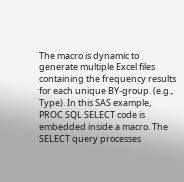The macro is dynamic to generate multiple Excel files containing the frequency results for each unique BY-group. (e.g., Type). In this SAS example,  PROC SQL SELECT code is embedded inside a macro. The SELECT query processes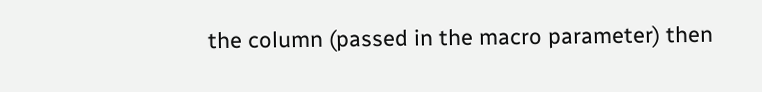the column (passed in the macro parameter) then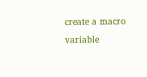create a macro variable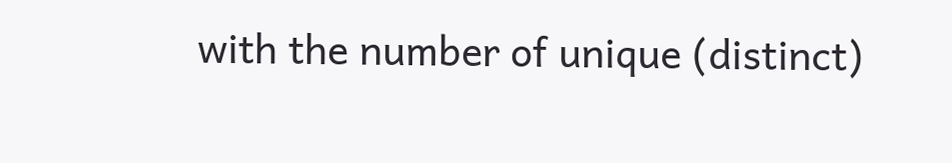with the number of unique (distinct)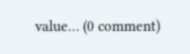value… (0 comment)